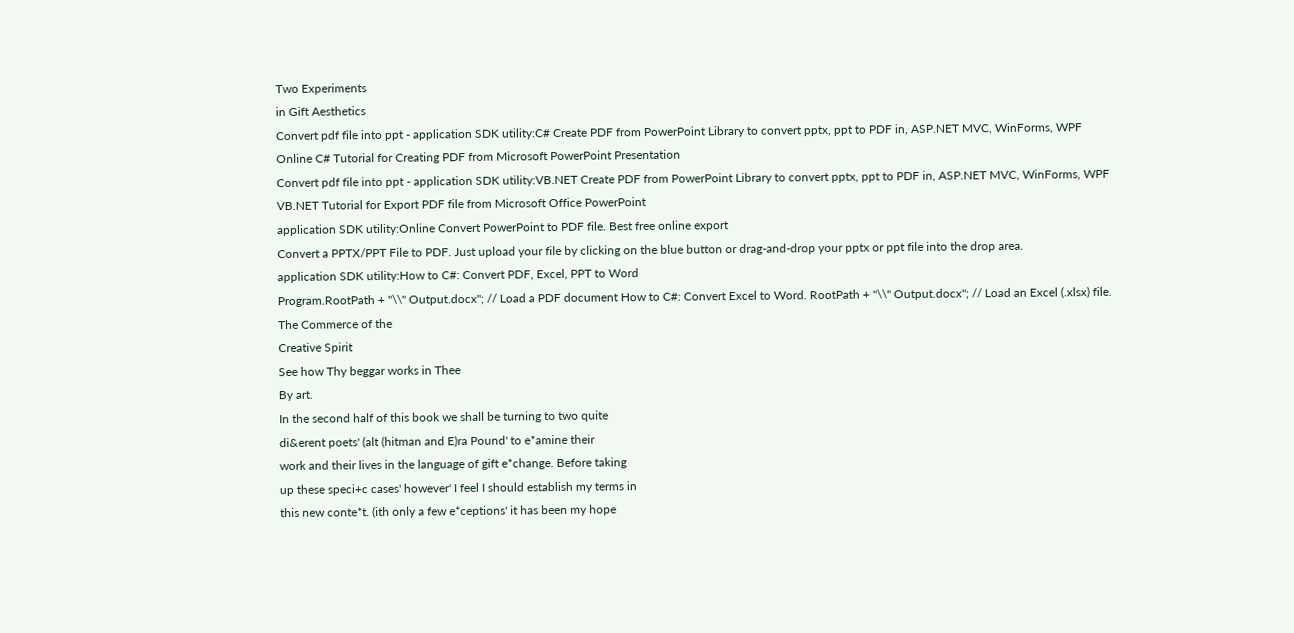Two Experiments
in Gift Aesthetics
Convert pdf file into ppt - application SDK utility:C# Create PDF from PowerPoint Library to convert pptx, ppt to PDF in, ASP.NET MVC, WinForms, WPF
Online C# Tutorial for Creating PDF from Microsoft PowerPoint Presentation
Convert pdf file into ppt - application SDK utility:VB.NET Create PDF from PowerPoint Library to convert pptx, ppt to PDF in, ASP.NET MVC, WinForms, WPF
VB.NET Tutorial for Export PDF file from Microsoft Office PowerPoint
application SDK utility:Online Convert PowerPoint to PDF file. Best free online export
Convert a PPTX/PPT File to PDF. Just upload your file by clicking on the blue button or drag-and-drop your pptx or ppt file into the drop area.
application SDK utility:How to C#: Convert PDF, Excel, PPT to Word
Program.RootPath + "\\" Output.docx"; // Load a PDF document How to C#: Convert Excel to Word. RootPath + "\\" Output.docx"; // Load an Excel (.xlsx) file.
The Commerce of the
Creative Spirit
See how Thy beggar works in Thee
By art.
In the second half of this book we shall be turning to two quite
di&erent poets' (alt (hitman and E)ra Pound' to e*amine their
work and their lives in the language of gift e*change. Before taking
up these speci+c cases' however' I feel I should establish my terms in
this new conte*t. (ith only a few e*ceptions' it has been my hope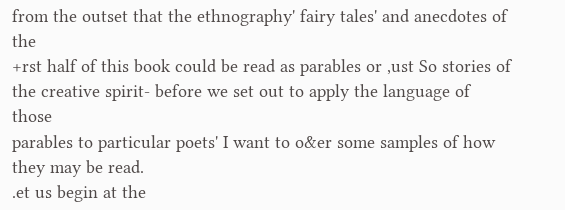from the outset that the ethnography' fairy tales' and anecdotes of the
+rst half of this book could be read as parables or ,ust So stories of
the creative spirit- before we set out to apply the language of those
parables to particular poets' I want to o&er some samples of how
they may be read.
.et us begin at the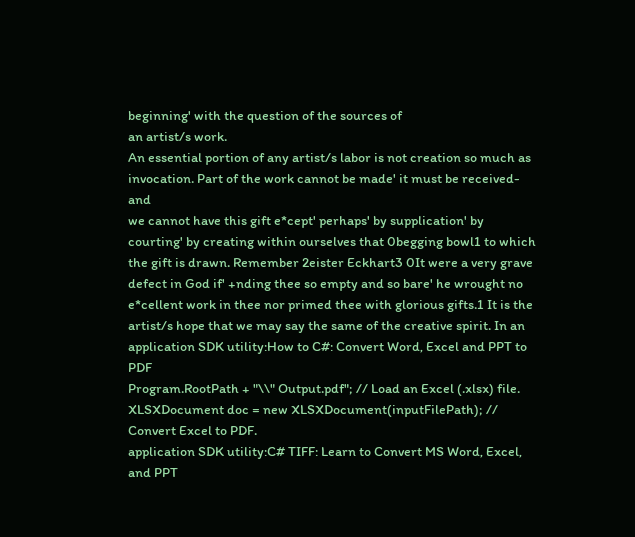beginning' with the question of the sources of
an artist/s work.
An essential portion of any artist/s labor is not creation so much as
invocation. Part of the work cannot be made' it must be received- and
we cannot have this gift e*cept' perhaps' by supplication' by
courting' by creating within ourselves that 0begging bowl1 to which
the gift is drawn. Remember 2eister Eckhart3 0It were a very grave
defect in God if' +nding thee so empty and so bare' he wrought no
e*cellent work in thee nor primed thee with glorious gifts.1 It is the
artist/s hope that we may say the same of the creative spirit. In an
application SDK utility:How to C#: Convert Word, Excel and PPT to PDF
Program.RootPath + "\\" Output.pdf"; // Load an Excel (.xlsx) file. XLSXDocument doc = new XLSXDocument(inputFilePath); // Convert Excel to PDF.
application SDK utility:C# TIFF: Learn to Convert MS Word, Excel, and PPT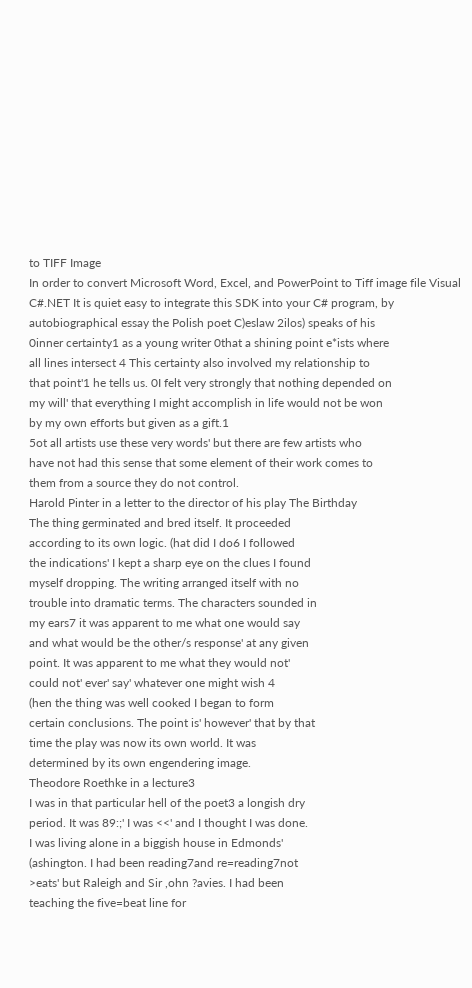to TIFF Image
In order to convert Microsoft Word, Excel, and PowerPoint to Tiff image file Visual C#.NET It is quiet easy to integrate this SDK into your C# program, by
autobiographical essay the Polish poet C)eslaw 2ilos) speaks of his
0inner certainty1 as a young writer 0that a shining point e*ists where
all lines intersect 4 This certainty also involved my relationship to
that point'1 he tells us. 0I felt very strongly that nothing depended on
my will' that everything I might accomplish in life would not be won
by my own efforts but given as a gift.1
5ot all artists use these very words' but there are few artists who
have not had this sense that some element of their work comes to
them from a source they do not control.
Harold Pinter in a letter to the director of his play The Birthday
The thing germinated and bred itself. It proceeded
according to its own logic. (hat did I do6 I followed
the indications' I kept a sharp eye on the clues I found
myself dropping. The writing arranged itself with no
trouble into dramatic terms. The characters sounded in
my ears7 it was apparent to me what one would say
and what would be the other/s response' at any given
point. It was apparent to me what they would not'
could not' ever' say' whatever one might wish 4
(hen the thing was well cooked I began to form
certain conclusions. The point is' however' that by that
time the play was now its own world. It was
determined by its own engendering image.
Theodore Roethke in a lecture3
I was in that particular hell of the poet3 a longish dry
period. It was 89:;' I was <<' and I thought I was done.
I was living alone in a biggish house in Edmonds'
(ashington. I had been reading7and re=reading7not
>eats' but Raleigh and Sir ,ohn ?avies. I had been
teaching the five=beat line for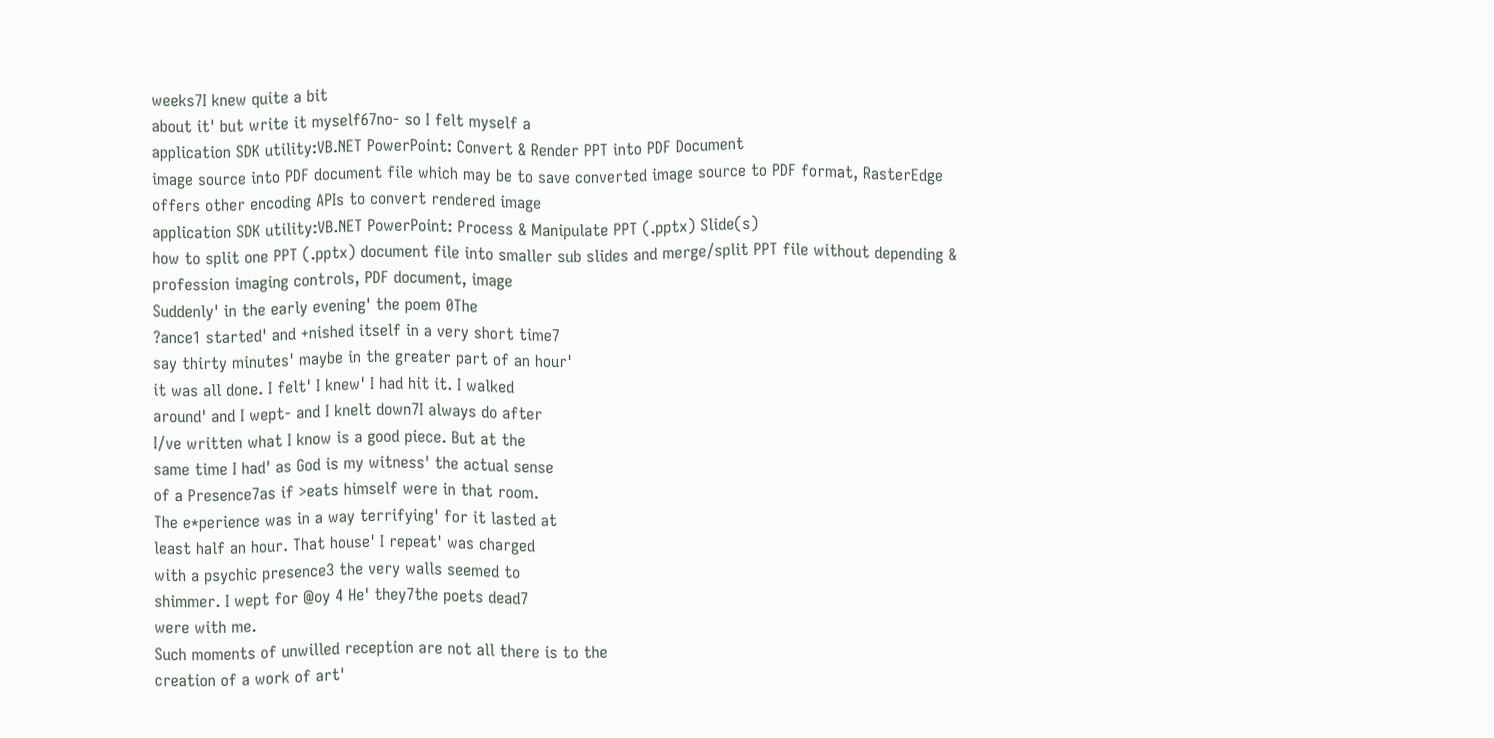weeks7I knew quite a bit
about it' but write it myself67no- so I felt myself a
application SDK utility:VB.NET PowerPoint: Convert & Render PPT into PDF Document
image source into PDF document file which may be to save converted image source to PDF format, RasterEdge offers other encoding APIs to convert rendered image
application SDK utility:VB.NET PowerPoint: Process & Manipulate PPT (.pptx) Slide(s)
how to split one PPT (.pptx) document file into smaller sub slides and merge/split PPT file without depending & profession imaging controls, PDF document, image
Suddenly' in the early evening' the poem 0The
?ance1 started' and +nished itself in a very short time7
say thirty minutes' maybe in the greater part of an hour'
it was all done. I felt' I knew' I had hit it. I walked
around' and I wept- and I knelt down7I always do after
I/ve written what I know is a good piece. But at the
same time I had' as God is my witness' the actual sense
of a Presence7as if >eats himself were in that room.
The e*perience was in a way terrifying' for it lasted at
least half an hour. That house' I repeat' was charged
with a psychic presence3 the very walls seemed to
shimmer. I wept for @oy 4 He' they7the poets dead7
were with me.
Such moments of unwilled reception are not all there is to the
creation of a work of art'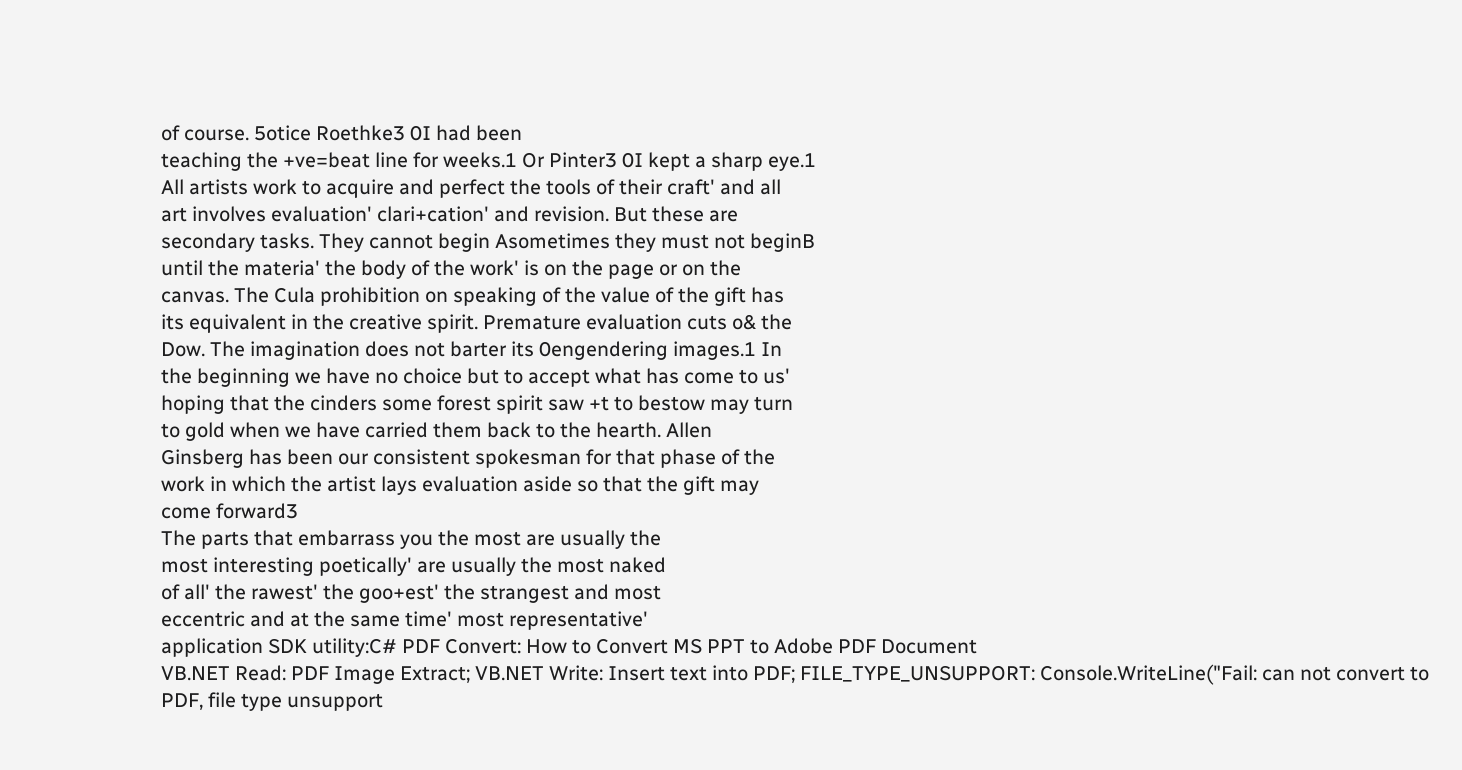of course. 5otice Roethke3 0I had been
teaching the +ve=beat line for weeks.1 Or Pinter3 0I kept a sharp eye.1
All artists work to acquire and perfect the tools of their craft' and all
art involves evaluation' clari+cation' and revision. But these are
secondary tasks. They cannot begin Asometimes they must not beginB
until the materia' the body of the work' is on the page or on the
canvas. The Cula prohibition on speaking of the value of the gift has
its equivalent in the creative spirit. Premature evaluation cuts o& the
Dow. The imagination does not barter its 0engendering images.1 In
the beginning we have no choice but to accept what has come to us'
hoping that the cinders some forest spirit saw +t to bestow may turn
to gold when we have carried them back to the hearth. Allen
Ginsberg has been our consistent spokesman for that phase of the
work in which the artist lays evaluation aside so that the gift may
come forward3
The parts that embarrass you the most are usually the
most interesting poetically' are usually the most naked
of all' the rawest' the goo+est' the strangest and most
eccentric and at the same time' most representative'
application SDK utility:C# PDF Convert: How to Convert MS PPT to Adobe PDF Document
VB.NET Read: PDF Image Extract; VB.NET Write: Insert text into PDF; FILE_TYPE_UNSUPPORT: Console.WriteLine("Fail: can not convert to PDF, file type unsupport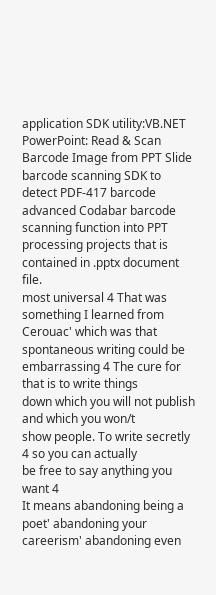application SDK utility:VB.NET PowerPoint: Read & Scan Barcode Image from PPT Slide
barcode scanning SDK to detect PDF-417 barcode advanced Codabar barcode scanning function into PPT processing projects that is contained in .pptx document file.
most universal 4 That was something I learned from
Cerouac' which was that spontaneous writing could be
embarrassing 4 The cure for that is to write things
down which you will not publish and which you won/t
show people. To write secretly 4 so you can actually
be free to say anything you want 4
It means abandoning being a poet' abandoning your
careerism' abandoning even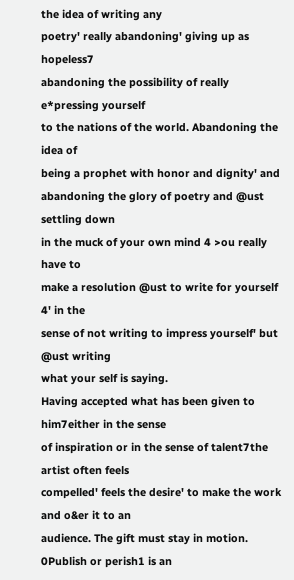the idea of writing any
poetry' really abandoning' giving up as hopeless7
abandoning the possibility of really e*pressing yourself
to the nations of the world. Abandoning the idea of
being a prophet with honor and dignity' and
abandoning the glory of poetry and @ust settling down
in the muck of your own mind 4 >ou really have to
make a resolution @ust to write for yourself 4' in the
sense of not writing to impress yourself' but @ust writing
what your self is saying.
Having accepted what has been given to him7either in the sense
of inspiration or in the sense of talent7the artist often feels
compelled' feels the desire' to make the work and o&er it to an
audience. The gift must stay in motion. 0Publish or perish1 is an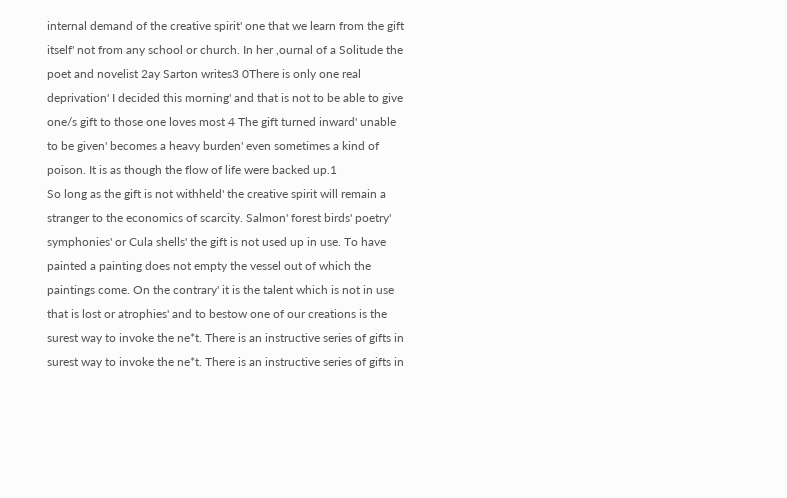internal demand of the creative spirit' one that we learn from the gift
itself' not from any school or church. In her ,ournal of a Solitude the
poet and novelist 2ay Sarton writes3 0There is only one real
deprivation' I decided this morning' and that is not to be able to give
one/s gift to those one loves most 4 The gift turned inward' unable
to be given' becomes a heavy burden' even sometimes a kind of
poison. It is as though the flow of life were backed up.1
So long as the gift is not withheld' the creative spirit will remain a
stranger to the economics of scarcity. Salmon' forest birds' poetry'
symphonies' or Cula shells' the gift is not used up in use. To have
painted a painting does not empty the vessel out of which the
paintings come. On the contrary' it is the talent which is not in use
that is lost or atrophies' and to bestow one of our creations is the
surest way to invoke the ne*t. There is an instructive series of gifts in
surest way to invoke the ne*t. There is an instructive series of gifts in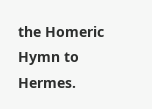the Homeric Hymn to Hermes.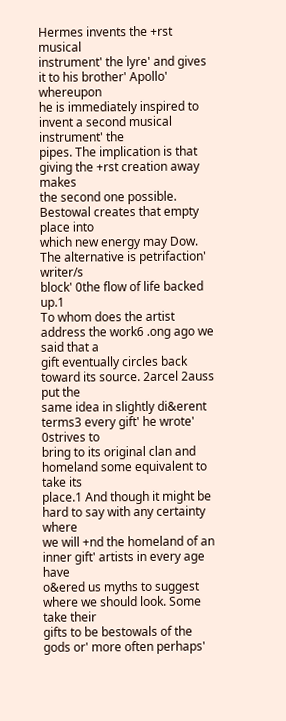Hermes invents the +rst musical
instrument' the lyre' and gives it to his brother' Apollo' whereupon
he is immediately inspired to invent a second musical instrument' the
pipes. The implication is that giving the +rst creation away makes
the second one possible. Bestowal creates that empty place into
which new energy may Dow. The alternative is petrifaction' writer/s
block' 0the flow of life backed up.1
To whom does the artist address the work6 .ong ago we said that a
gift eventually circles back toward its source. 2arcel 2auss put the
same idea in slightly di&erent terms3 every gift' he wrote' 0strives to
bring to its original clan and homeland some equivalent to take its
place.1 And though it might be hard to say with any certainty where
we will +nd the homeland of an inner gift' artists in every age have
o&ered us myths to suggest where we should look. Some take their
gifts to be bestowals of the gods or' more often perhaps'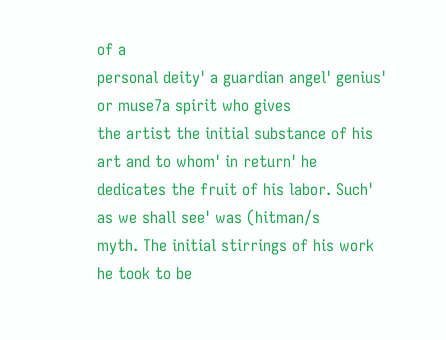of a
personal deity' a guardian angel' genius' or muse7a spirit who gives
the artist the initial substance of his art and to whom' in return' he
dedicates the fruit of his labor. Such' as we shall see' was (hitman/s
myth. The initial stirrings of his work he took to be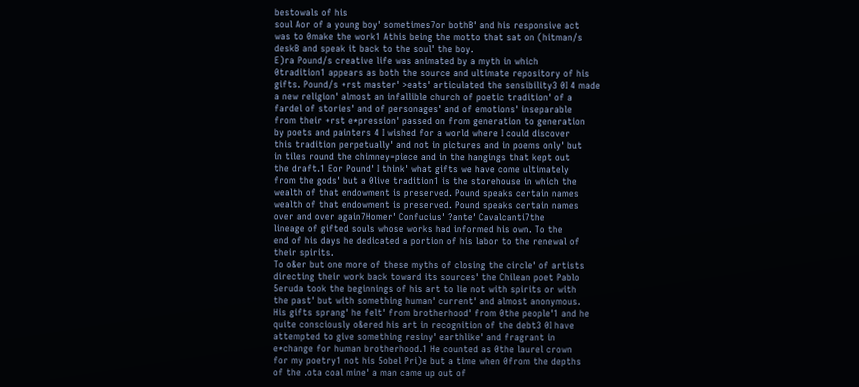bestowals of his
soul Aor of a young boy' sometimes7or bothB' and his responsive act
was to 0make the work1 Athis being the motto that sat on (hitman/s
deskB and speak it back to the soul' the boy.
E)ra Pound/s creative life was animated by a myth in which
0tradition1 appears as both the source and ultimate repository of his
gifts. Pound/s +rst master' >eats' articulated the sensibility3 0I 4 made
a new religion' almost an infallible church of poetic tradition' of a
fardel of stories' and of personages' and of emotions' inseparable
from their +rst e*pression' passed on from generation to generation
by poets and painters 4 I wished for a world where I could discover
this tradition perpetually' and not in pictures and in poems only' but
in tiles round the chimney=piece and in the hangings that kept out
the draft.1 Eor Pound' I think' what gifts we have come ultimately
from the gods' but a 0live tradition1 is the storehouse in which the
wealth of that endowment is preserved. Pound speaks certain names
wealth of that endowment is preserved. Pound speaks certain names
over and over again7Homer' Confucius' ?ante' Cavalcanti7the
lineage of gifted souls whose works had informed his own. To the
end of his days he dedicated a portion of his labor to the renewal of
their spirits.
To o&er but one more of these myths of closing the circle' of artists
directing their work back toward its sources' the Chilean poet Pablo
5eruda took the beginnings of his art to lie not with spirits or with
the past' but with something human' current' and almost anonymous.
His gifts sprang' he felt' from brotherhood' from 0the people'1 and he
quite consciously o&ered his art in recognition of the debt3 0I have
attempted to give something resiny' earthlike' and fragrant in
e*change for human brotherhood.1 He counted as 0the laurel crown
for my poetry1 not his 5obel Pri)e but a time when 0from the depths
of the .ota coal mine' a man came up out of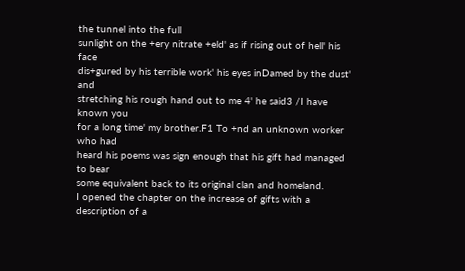the tunnel into the full
sunlight on the +ery nitrate +eld' as if rising out of hell' his face
dis+gured by his terrible work' his eyes inDamed by the dust' and
stretching his rough hand out to me 4' he said3 /I have known you
for a long time' my brother.F1 To +nd an unknown worker who had
heard his poems was sign enough that his gift had managed to bear
some equivalent back to its original clan and homeland.
I opened the chapter on the increase of gifts with a description of a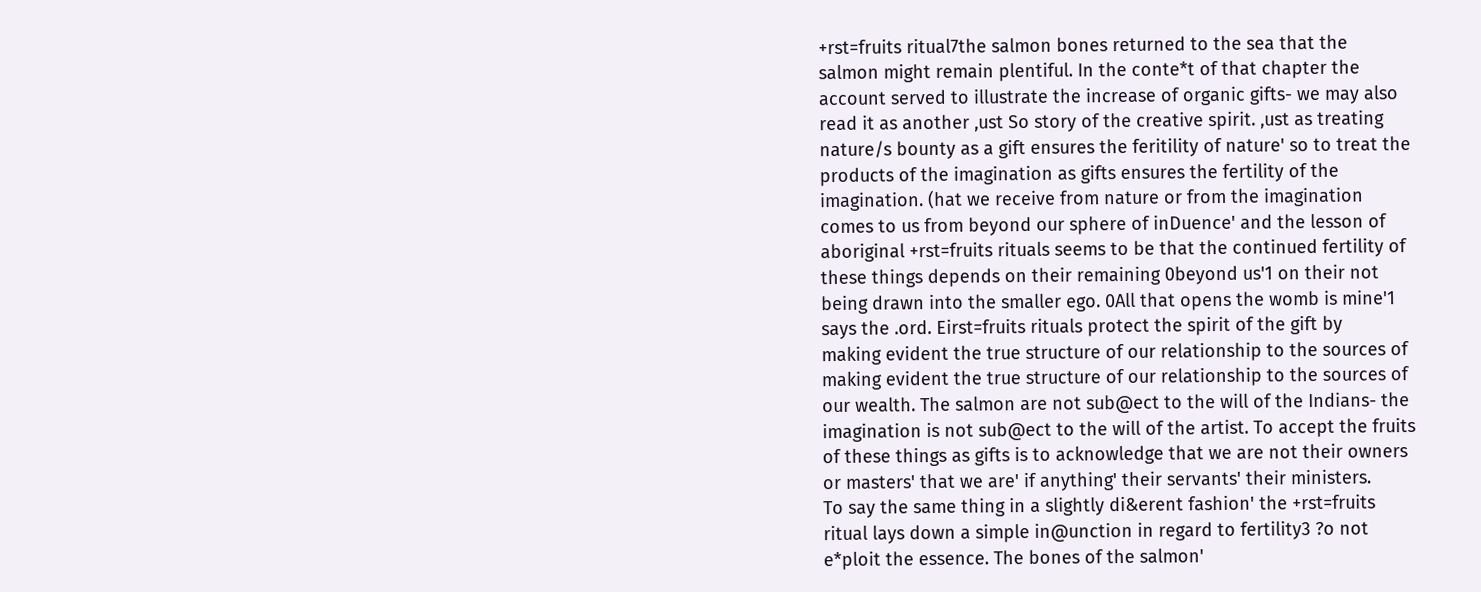+rst=fruits ritual7the salmon bones returned to the sea that the
salmon might remain plentiful. In the conte*t of that chapter the
account served to illustrate the increase of organic gifts- we may also
read it as another ,ust So story of the creative spirit. ,ust as treating
nature/s bounty as a gift ensures the feritility of nature' so to treat the
products of the imagination as gifts ensures the fertility of the
imagination. (hat we receive from nature or from the imagination
comes to us from beyond our sphere of inDuence' and the lesson of
aboriginal +rst=fruits rituals seems to be that the continued fertility of
these things depends on their remaining 0beyond us'1 on their not
being drawn into the smaller ego. 0All that opens the womb is mine'1
says the .ord. Eirst=fruits rituals protect the spirit of the gift by
making evident the true structure of our relationship to the sources of
making evident the true structure of our relationship to the sources of
our wealth. The salmon are not sub@ect to the will of the Indians- the
imagination is not sub@ect to the will of the artist. To accept the fruits
of these things as gifts is to acknowledge that we are not their owners
or masters' that we are' if anything' their servants' their ministers.
To say the same thing in a slightly di&erent fashion' the +rst=fruits
ritual lays down a simple in@unction in regard to fertility3 ?o not
e*ploit the essence. The bones of the salmon'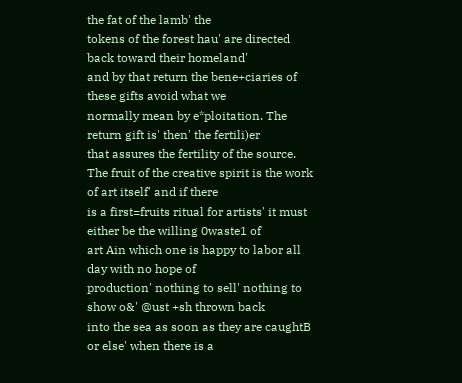the fat of the lamb' the
tokens of the forest hau' are directed back toward their homeland'
and by that return the bene+ciaries of these gifts avoid what we
normally mean by e*ploitation. The return gift is' then' the fertili)er
that assures the fertility of the source.
The fruit of the creative spirit is the work of art itself' and if there
is a first=fruits ritual for artists' it must either be the willing 0waste1 of
art Ain which one is happy to labor all day with no hope of
production' nothing to sell' nothing to show o&' @ust +sh thrown back
into the sea as soon as they are caughtB or else' when there is a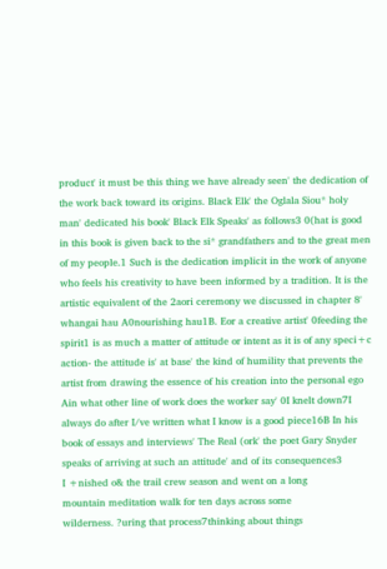product' it must be this thing we have already seen' the dedication of
the work back toward its origins. Black Elk' the Oglala Siou* holy
man' dedicated his book' Black Elk Speaks' as follows3 0(hat is good
in this book is given back to the si* grandfathers and to the great men
of my people.1 Such is the dedication implicit in the work of anyone
who feels his creativity to have been informed by a tradition. It is the
artistic equivalent of the 2aori ceremony we discussed in chapter 8'
whangai hau A0nourishing hau1B. Eor a creative artist' 0feeding the
spirit1 is as much a matter of attitude or intent as it is of any speci+c
action- the attitude is' at base' the kind of humility that prevents the
artist from drawing the essence of his creation into the personal ego
Ain what other line of work does the worker say' 0I knelt down7I
always do after I/ve written what I know is a good piece16B In his
book of essays and interviews' The Real (ork' the poet Gary Snyder
speaks of arriving at such an attitude' and of its consequences3
I +nished o& the trail crew season and went on a long
mountain meditation walk for ten days across some
wilderness. ?uring that process7thinking about things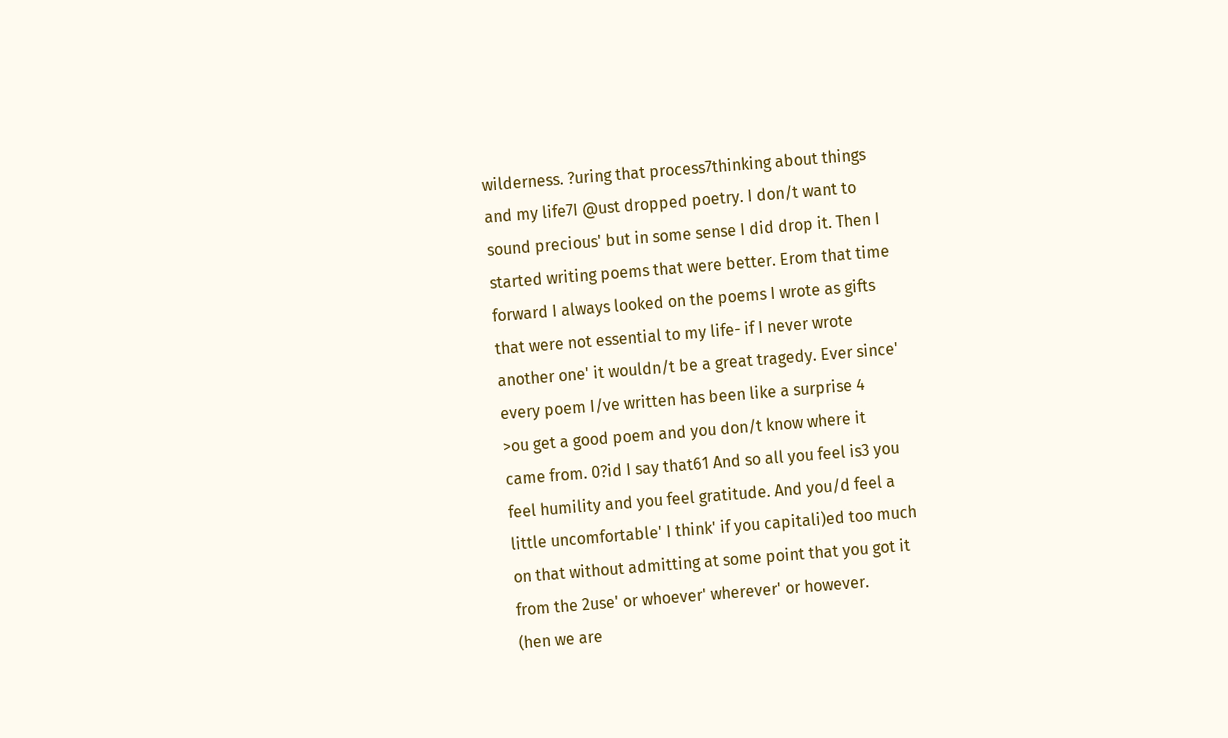wilderness. ?uring that process7thinking about things
and my life7I @ust dropped poetry. I don/t want to
sound precious' but in some sense I did drop it. Then I
started writing poems that were better. Erom that time
forward I always looked on the poems I wrote as gifts
that were not essential to my life- if I never wrote
another one' it wouldn/t be a great tragedy. Ever since'
every poem I/ve written has been like a surprise 4
>ou get a good poem and you don/t know where it
came from. 0?id I say that61 And so all you feel is3 you
feel humility and you feel gratitude. And you/d feel a
little uncomfortable' I think' if you capitali)ed too much
on that without admitting at some point that you got it
from the 2use' or whoever' wherever' or however.
(hen we are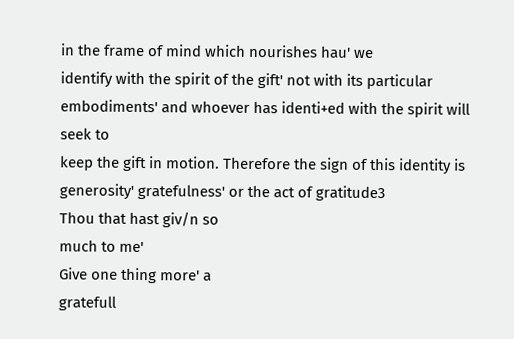in the frame of mind which nourishes hau' we
identify with the spirit of the gift' not with its particular
embodiments' and whoever has identi+ed with the spirit will seek to
keep the gift in motion. Therefore the sign of this identity is
generosity' gratefulness' or the act of gratitude3
Thou that hast giv/n so
much to me'
Give one thing more' a
gratefull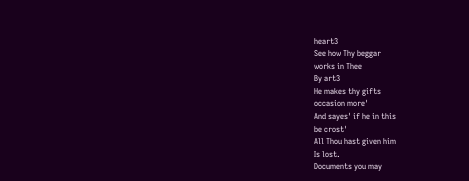heart3
See how Thy beggar
works in Thee
By art3
He makes thy gifts
occasion more'
And sayes' if he in this
be crost'
All Thou hast given him
Is lost.
Documents you may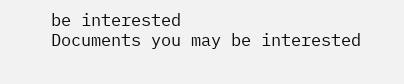be interested
Documents you may be interested